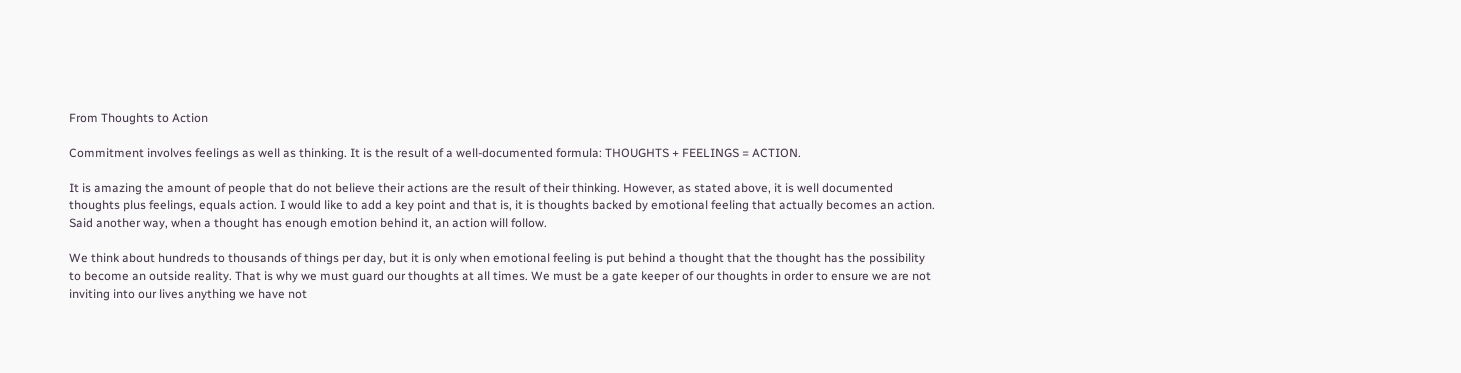From Thoughts to Action

Commitment involves feelings as well as thinking. It is the result of a well-documented formula: THOUGHTS + FEELINGS = ACTION.

It is amazing the amount of people that do not believe their actions are the result of their thinking. However, as stated above, it is well documented thoughts plus feelings, equals action. I would like to add a key point and that is, it is thoughts backed by emotional feeling that actually becomes an action. Said another way, when a thought has enough emotion behind it, an action will follow.

We think about hundreds to thousands of things per day, but it is only when emotional feeling is put behind a thought that the thought has the possibility to become an outside reality. That is why we must guard our thoughts at all times. We must be a gate keeper of our thoughts in order to ensure we are not inviting into our lives anything we have not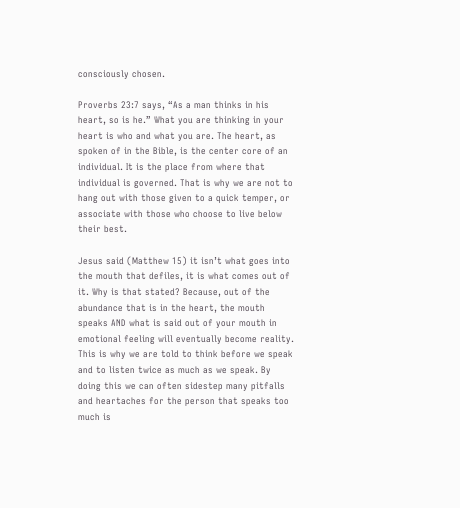consciously chosen.

Proverbs 23:7 says, “As a man thinks in his heart, so is he.” What you are thinking in your heart is who and what you are. The heart, as spoken of in the Bible, is the center core of an individual. It is the place from where that individual is governed. That is why we are not to hang out with those given to a quick temper, or associate with those who choose to live below their best.

Jesus said (Matthew 15) it isn’t what goes into the mouth that defiles, it is what comes out of it. Why is that stated? Because, out of the abundance that is in the heart, the mouth speaks AND what is said out of your mouth in emotional feeling will eventually become reality. This is why we are told to think before we speak and to listen twice as much as we speak. By doing this we can often sidestep many pitfalls and heartaches for the person that speaks too much is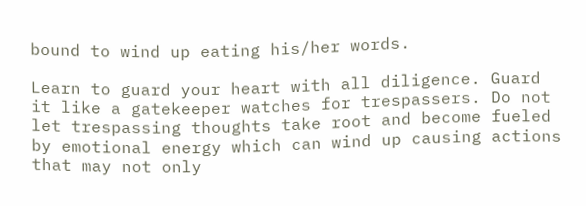bound to wind up eating his/her words.

Learn to guard your heart with all diligence. Guard it like a gatekeeper watches for trespassers. Do not let trespassing thoughts take root and become fueled by emotional energy which can wind up causing actions that may not only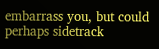embarrass you, but could perhaps sidetrack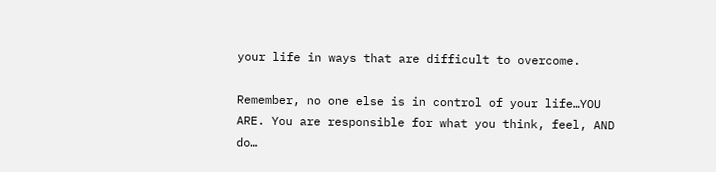your life in ways that are difficult to overcome.

Remember, no one else is in control of your life…YOU ARE. You are responsible for what you think, feel, AND do…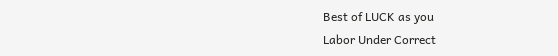Best of LUCK as you
Labor Under Correct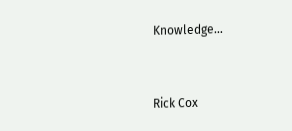Knowledge…


Rick Cox